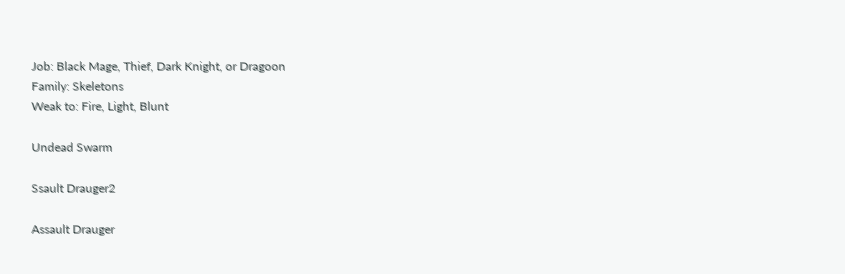Job: Black Mage, Thief, Dark Knight, or Dragoon
Family: Skeletons
Weak to: Fire, Light, Blunt

Undead Swarm

Ssault Drauger2

Assault Drauger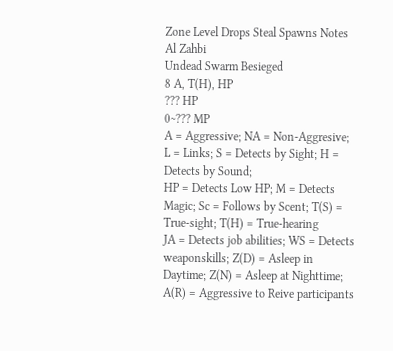Zone Level Drops Steal Spawns Notes
Al Zahbi
Undead Swarm Besieged
8 A, T(H), HP
??? HP
0~??? MP
A = Aggressive; NA = Non-Aggresive; L = Links; S = Detects by Sight; H = Detects by Sound;
HP = Detects Low HP; M = Detects Magic; Sc = Follows by Scent; T(S) = True-sight; T(H) = True-hearing
JA = Detects job abilities; WS = Detects weaponskills; Z(D) = Asleep in Daytime; Z(N) = Asleep at Nighttime; A(R) = Aggressive to Reive participants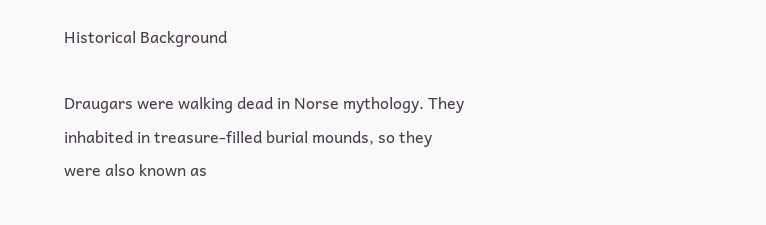Historical Background

Draugars were walking dead in Norse mythology. They inhabited in treasure-filled burial mounds, so they were also known as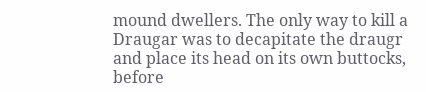mound dwellers. The only way to kill a Draugar was to decapitate the draugr and place its head on its own buttocks, before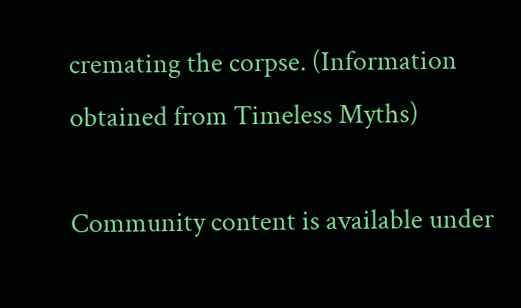cremating the corpse. (Information obtained from Timeless Myths)

Community content is available under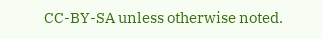CC-BY-SA unless otherwise noted.